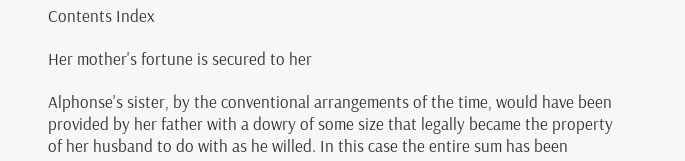Contents Index

Her mother's fortune is secured to her

Alphonse's sister, by the conventional arrangements of the time, would have been provided by her father with a dowry of some size that legally became the property of her husband to do with as he willed. In this case the entire sum has been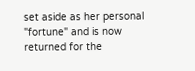set aside as her personal "fortune" and is now returned for the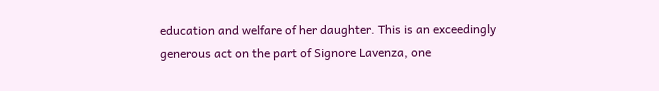education and welfare of her daughter. This is an exceedingly generous act on the part of Signore Lavenza, one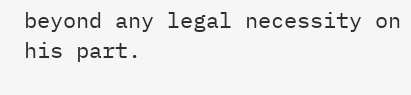beyond any legal necessity on his part.